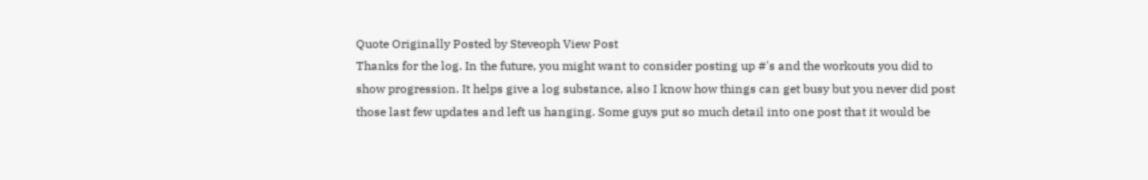Quote Originally Posted by Steveoph View Post
Thanks for the log. In the future, you might want to consider posting up #'s and the workouts you did to show progression. It helps give a log substance, also I know how things can get busy but you never did post those last few updates and left us hanging. Some guys put so much detail into one post that it would be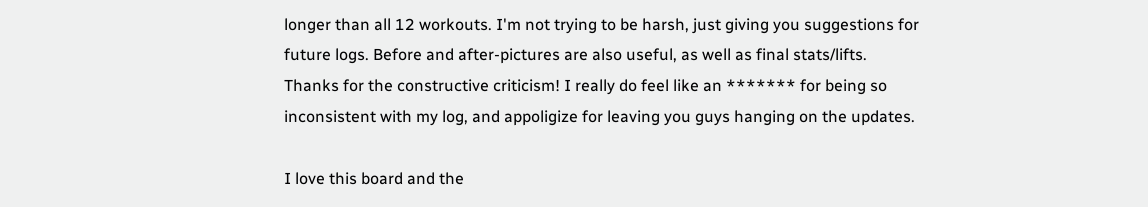longer than all 12 workouts. I'm not trying to be harsh, just giving you suggestions for future logs. Before and after-pictures are also useful, as well as final stats/lifts.
Thanks for the constructive criticism! I really do feel like an ******* for being so inconsistent with my log, and appoligize for leaving you guys hanging on the updates.

I love this board and the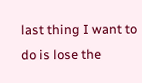last thing I want to do is lose the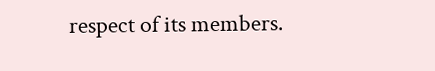respect of its members.